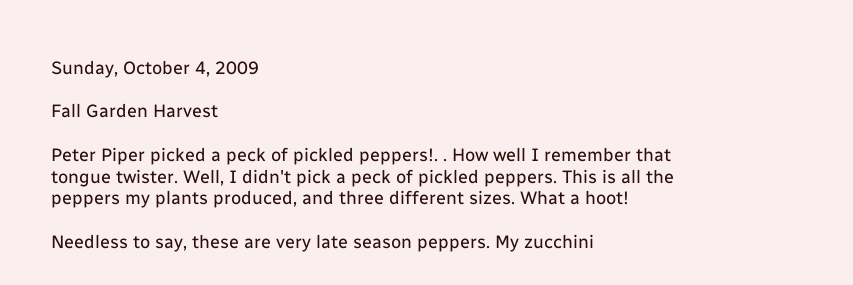Sunday, October 4, 2009

Fall Garden Harvest

Peter Piper picked a peck of pickled peppers!. . How well I remember that tongue twister. Well, I didn't pick a peck of pickled peppers. This is all the peppers my plants produced, and three different sizes. What a hoot!

Needless to say, these are very late season peppers. My zucchini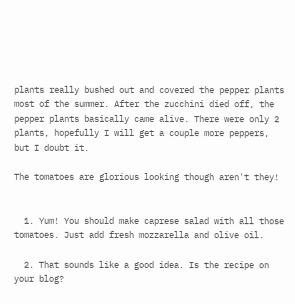plants really bushed out and covered the pepper plants most of the summer. After the zucchini died off, the pepper plants basically came alive. There were only 2 plants, hopefully I will get a couple more peppers, but I doubt it.

The tomatoes are glorious looking though aren't they!


  1. Yum! You should make caprese salad with all those tomatoes. Just add fresh mozzarella and olive oil.

  2. That sounds like a good idea. Is the recipe on your blog?